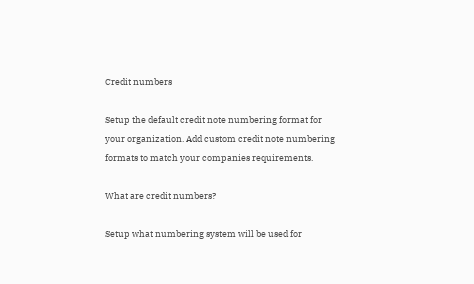Credit numbers

Setup the default credit note numbering format for your organization. Add custom credit note numbering formats to match your companies requirements.

What are credit numbers?

Setup what numbering system will be used for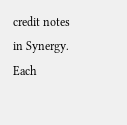credit notes in Synergy. Each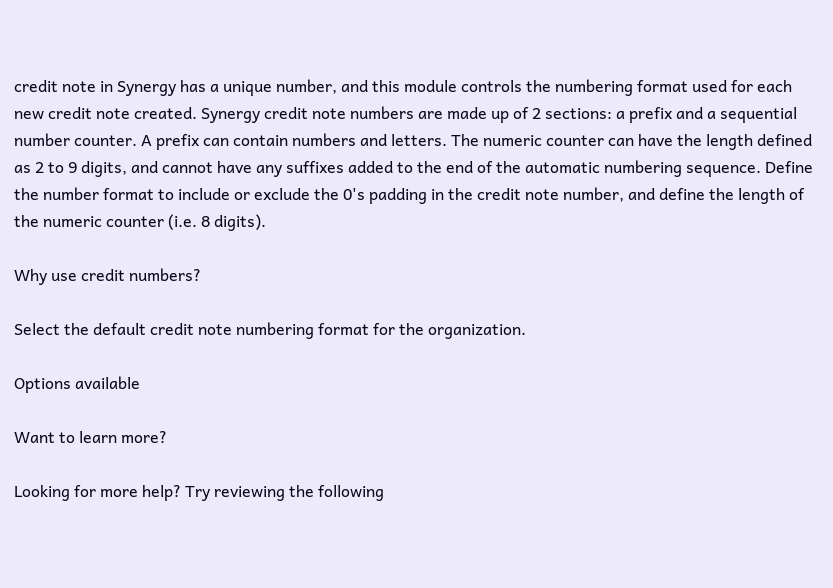credit note in Synergy has a unique number, and this module controls the numbering format used for each new credit note created. Synergy credit note numbers are made up of 2 sections: a prefix and a sequential number counter. A prefix can contain numbers and letters. The numeric counter can have the length defined as 2 to 9 digits, and cannot have any suffixes added to the end of the automatic numbering sequence. Define the number format to include or exclude the 0's padding in the credit note number, and define the length of the numeric counter (i.e. 8 digits).

Why use credit numbers?

Select the default credit note numbering format for the organization.

Options available

Want to learn more?

Looking for more help? Try reviewing the following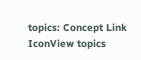topics: Concept Link IconView topics